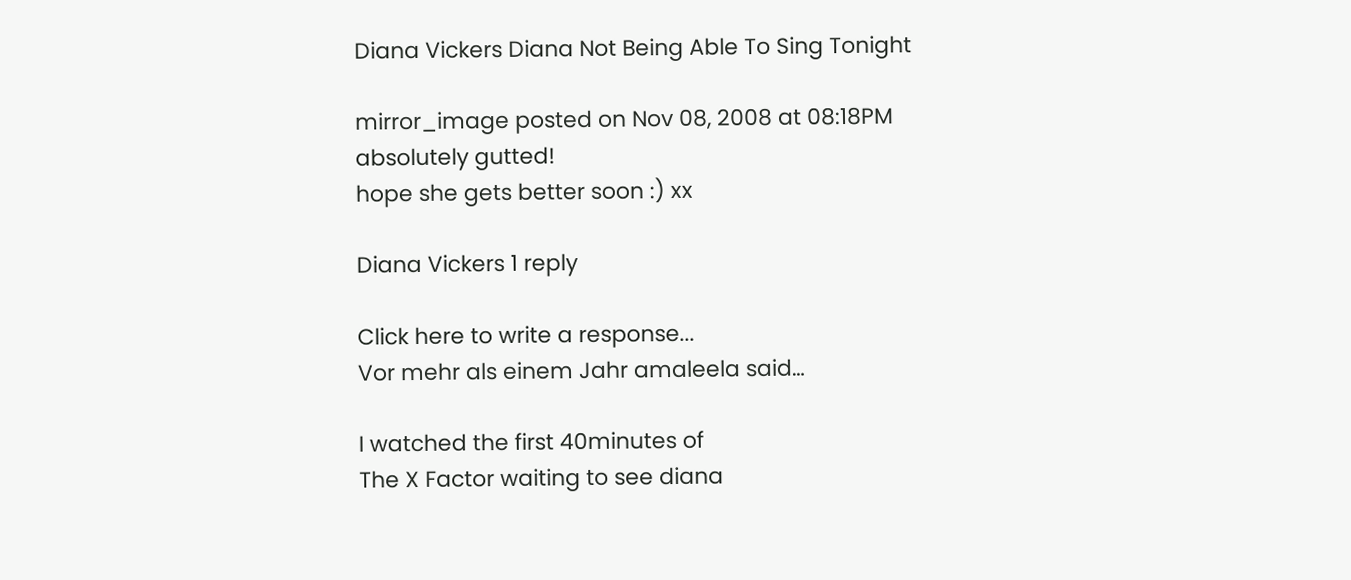Diana Vickers Diana Not Being Able To Sing Tonight

mirror_image posted on Nov 08, 2008 at 08:18PM
absolutely gutted!
hope she gets better soon :) xx

Diana Vickers 1 reply

Click here to write a response...
Vor mehr als einem Jahr amaleela said…

I watched the first 40minutes of
The X Factor waiting to see diana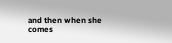and then when she comes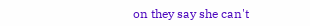on they say she can't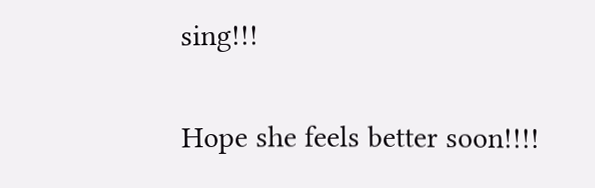sing!!!

Hope she feels better soon!!!!